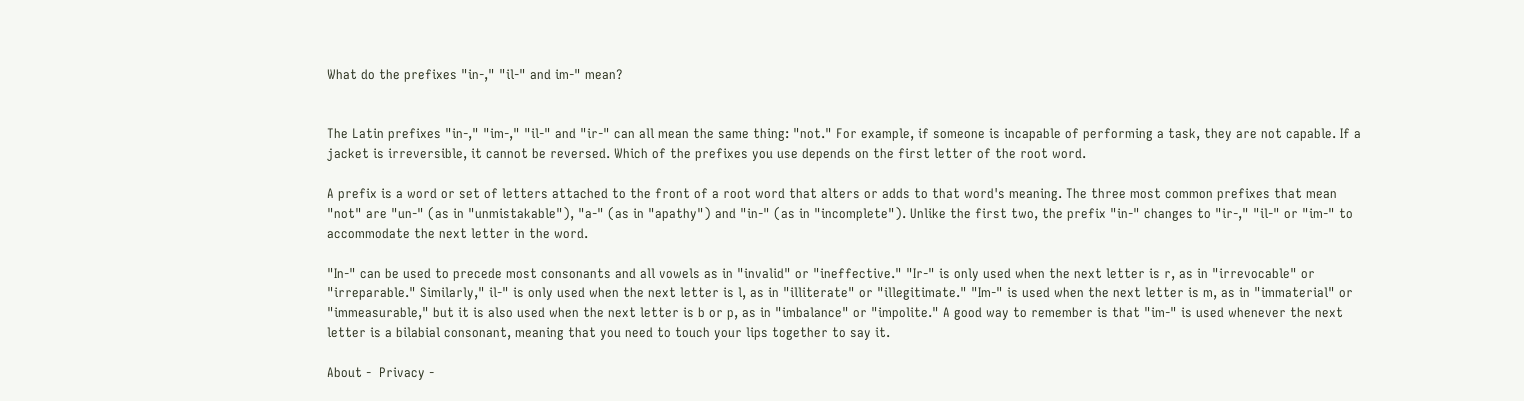What do the prefixes "in-," "il-" and im-" mean?


The Latin prefixes "in-," "im-," "il-" and "ir-" can all mean the same thing: "not." For example, if someone is incapable of performing a task, they are not capable. If a jacket is irreversible, it cannot be reversed. Which of the prefixes you use depends on the first letter of the root word.

A prefix is a word or set of letters attached to the front of a root word that alters or adds to that word's meaning. The three most common prefixes that mean "not" are "un-" (as in "unmistakable"), "a-" (as in "apathy") and "in-" (as in "incomplete"). Unlike the first two, the prefix "in-" changes to "ir-," "il-" or "im-" to accommodate the next letter in the word.

"In-" can be used to precede most consonants and all vowels as in "invalid" or "ineffective." "Ir-" is only used when the next letter is r, as in "irrevocable" or "irreparable." Similarly," il-" is only used when the next letter is l, as in "illiterate" or "illegitimate." "Im-" is used when the next letter is m, as in "immaterial" or "immeasurable," but it is also used when the next letter is b or p, as in "imbalance" or "impolite." A good way to remember is that "im-" is used whenever the next letter is a bilabial consonant, meaning that you need to touch your lips together to say it.

About -  Privacy -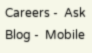Careers -  Ask Blog -  Mobile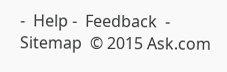-  Help -  Feedback  -  Sitemap  © 2015 Ask.com